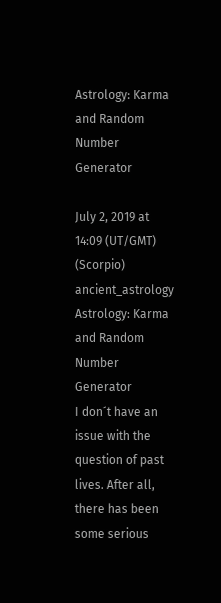Astrology: Karma and Random Number Generator

July 2, 2019 at 14:09 (UT/GMT)
(Scorpio) ancient_astrology
Astrology: Karma and Random Number Generator
I don´t have an issue with the question of past lives. After all, there has been some serious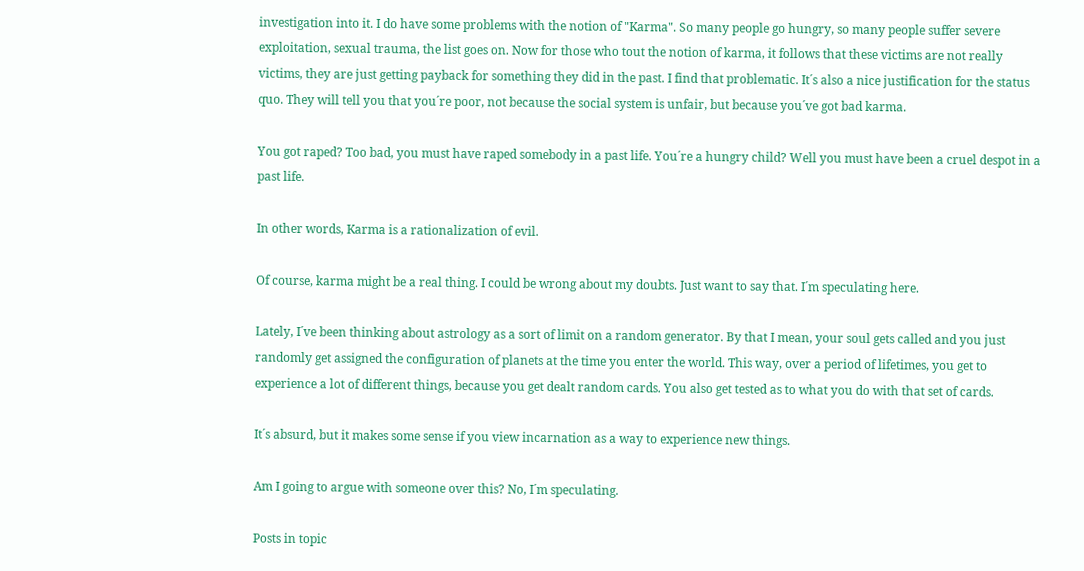investigation into it. I do have some problems with the notion of "Karma". So many people go hungry, so many people suffer severe exploitation, sexual trauma, the list goes on. Now for those who tout the notion of karma, it follows that these victims are not really victims, they are just getting payback for something they did in the past. I find that problematic. It´s also a nice justification for the status quo. They will tell you that you´re poor, not because the social system is unfair, but because you´ve got bad karma.

You got raped? Too bad, you must have raped somebody in a past life. You´re a hungry child? Well you must have been a cruel despot in a past life.

In other words, Karma is a rationalization of evil.

Of course, karma might be a real thing. I could be wrong about my doubts. Just want to say that. I´m speculating here.

Lately, I´ve been thinking about astrology as a sort of limit on a random generator. By that I mean, your soul gets called and you just randomly get assigned the configuration of planets at the time you enter the world. This way, over a period of lifetimes, you get to experience a lot of different things, because you get dealt random cards. You also get tested as to what you do with that set of cards.

It´s absurd, but it makes some sense if you view incarnation as a way to experience new things.

Am I going to argue with someone over this? No, I´m speculating.

Posts in topic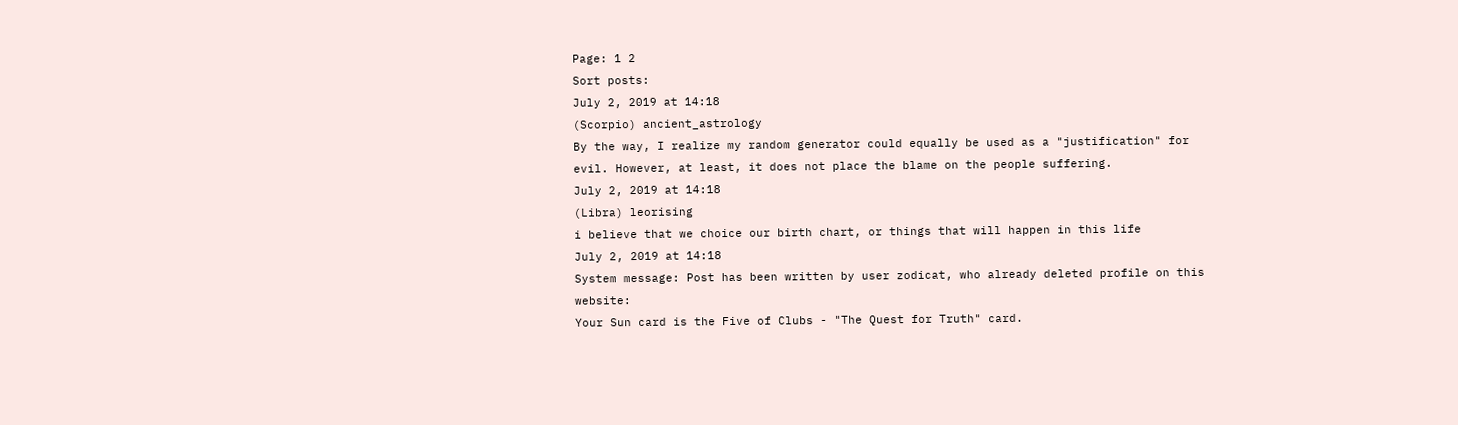Page: 1 2
Sort posts:
July 2, 2019 at 14:18
(Scorpio) ancient_astrology
By the way, I realize my random generator could equally be used as a "justification" for evil. However, at least, it does not place the blame on the people suffering.
July 2, 2019 at 14:18
(Libra) leorising
i believe that we choice our birth chart, or things that will happen in this life
July 2, 2019 at 14:18
System message: Post has been written by user zodicat, who already deleted profile on this website:
Your Sun card is the Five of Clubs - "The Quest for Truth" card.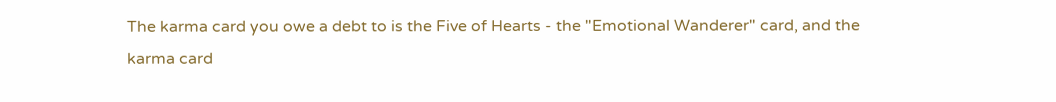The karma card you owe a debt to is the Five of Hearts - the "Emotional Wanderer" card, and the karma card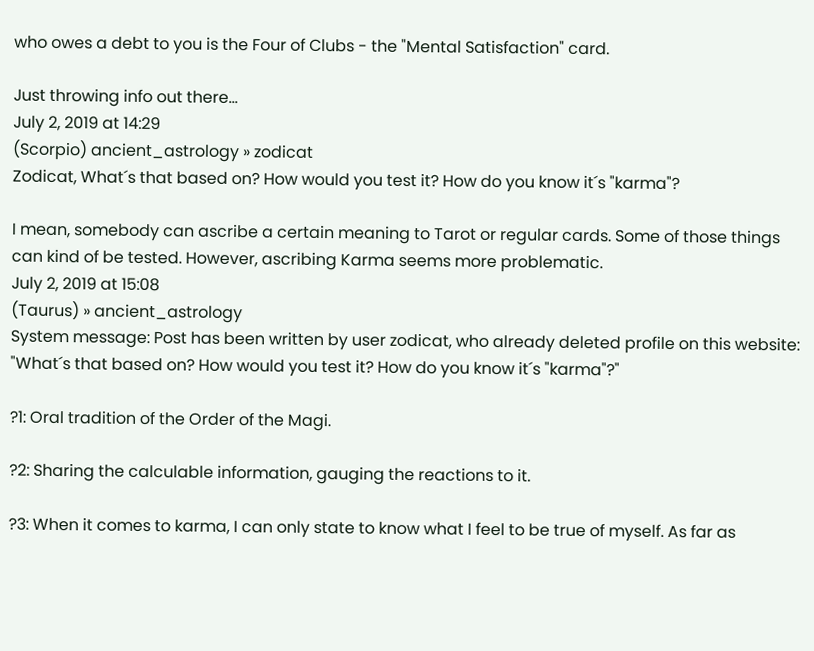who owes a debt to you is the Four of Clubs - the "Mental Satisfaction" card.

Just throwing info out there...
July 2, 2019 at 14:29
(Scorpio) ancient_astrology » zodicat
Zodicat, What´s that based on? How would you test it? How do you know it´s "karma"?

I mean, somebody can ascribe a certain meaning to Tarot or regular cards. Some of those things can kind of be tested. However, ascribing Karma seems more problematic.
July 2, 2019 at 15:08
(Taurus) » ancient_astrology
System message: Post has been written by user zodicat, who already deleted profile on this website:
"What´s that based on? How would you test it? How do you know it´s "karma"?"

?1: Oral tradition of the Order of the Magi.

?2: Sharing the calculable information, gauging the reactions to it.

?3: When it comes to karma, I can only state to know what I feel to be true of myself. As far as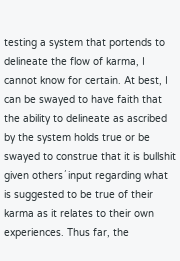testing a system that portends to delineate the flow of karma, I cannot know for certain. At best, I can be swayed to have faith that the ability to delineate as ascribed by the system holds true or be swayed to construe that it is bullshit given others´ input regarding what is suggested to be true of their karma as it relates to their own experiences. Thus far, the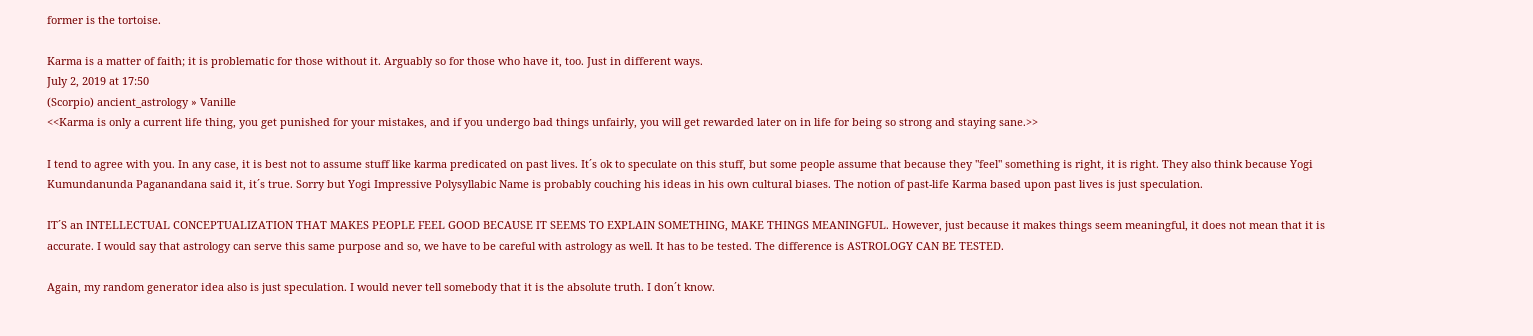former is the tortoise.

Karma is a matter of faith; it is problematic for those without it. Arguably so for those who have it, too. Just in different ways.
July 2, 2019 at 17:50
(Scorpio) ancient_astrology » Vanille
<<Karma is only a current life thing, you get punished for your mistakes, and if you undergo bad things unfairly, you will get rewarded later on in life for being so strong and staying sane.>>

I tend to agree with you. In any case, it is best not to assume stuff like karma predicated on past lives. It´s ok to speculate on this stuff, but some people assume that because they "feel" something is right, it is right. They also think because Yogi Kumundanunda Paganandana said it, it´s true. Sorry but Yogi Impressive Polysyllabic Name is probably couching his ideas in his own cultural biases. The notion of past-life Karma based upon past lives is just speculation.

IT´S an INTELLECTUAL CONCEPTUALIZATION THAT MAKES PEOPLE FEEL GOOD BECAUSE IT SEEMS TO EXPLAIN SOMETHING, MAKE THINGS MEANINGFUL. However, just because it makes things seem meaningful, it does not mean that it is accurate. I would say that astrology can serve this same purpose and so, we have to be careful with astrology as well. It has to be tested. The difference is ASTROLOGY CAN BE TESTED.

Again, my random generator idea also is just speculation. I would never tell somebody that it is the absolute truth. I don´t know.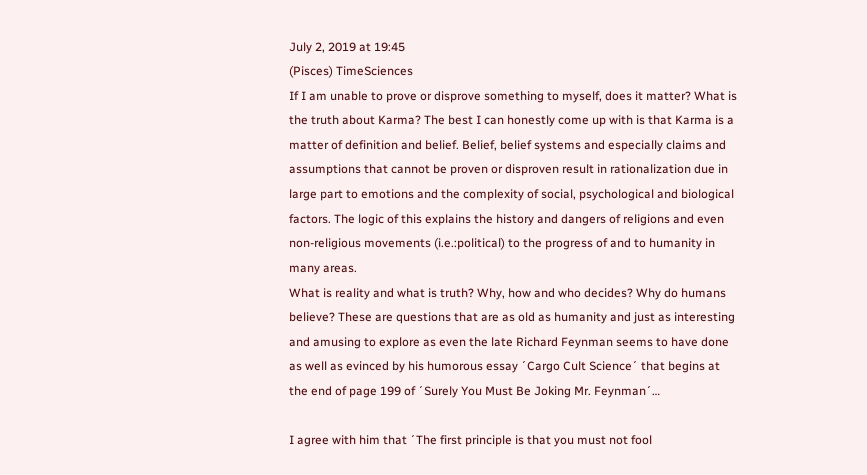July 2, 2019 at 19:45
(Pisces) TimeSciences
If I am unable to prove or disprove something to myself, does it matter? What is the truth about Karma? The best I can honestly come up with is that Karma is a matter of definition and belief. Belief, belief systems and especially claims and assumptions that cannot be proven or disproven result in rationalization due in large part to emotions and the complexity of social, psychological and biological factors. The logic of this explains the history and dangers of religions and even non-religious movements (i.e.:political) to the progress of and to humanity in many areas.
What is reality and what is truth? Why, how and who decides? Why do humans believe? These are questions that are as old as humanity and just as interesting and amusing to explore as even the late Richard Feynman seems to have done as well as evinced by his humorous essay ´Cargo Cult Science´ that begins at the end of page 199 of ´Surely You Must Be Joking Mr. Feynman´…

I agree with him that ´The first principle is that you must not fool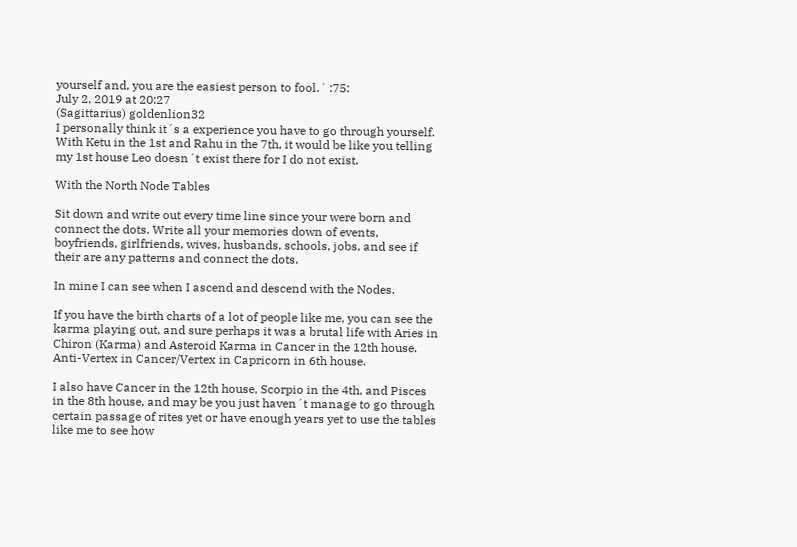yourself and, you are the easiest person to fool.´ :75:
July 2, 2019 at 20:27
(Sagittarius) goldenlion32
I personally think it´s a experience you have to go through yourself. With Ketu in the 1st and Rahu in the 7th, it would be like you telling my 1st house Leo doesn´t exist there for I do not exist.

With the North Node Tables

Sit down and write out every time line since your were born and connect the dots. Write all your memories down of events, boyfriends, girlfriends, wives, husbands, schools, jobs, and see if their are any patterns and connect the dots.

In mine I can see when I ascend and descend with the Nodes.

If you have the birth charts of a lot of people like me, you can see the karma playing out, and sure perhaps it was a brutal life with Aries in Chiron (Karma) and Asteroid Karma in Cancer in the 12th house. Anti-Vertex in Cancer/Vertex in Capricorn in 6th house.

I also have Cancer in the 12th house, Scorpio in the 4th, and Pisces in the 8th house, and may be you just haven´t manage to go through certain passage of rites yet or have enough years yet to use the tables like me to see how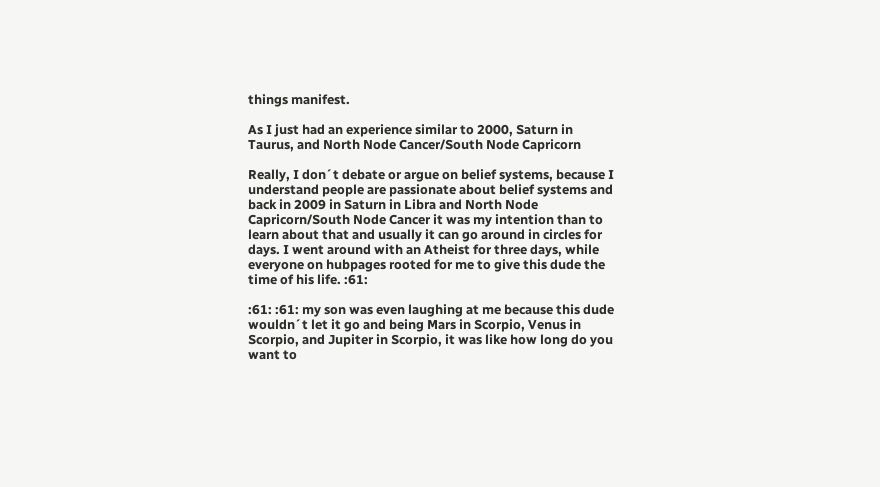things manifest.

As I just had an experience similar to 2000, Saturn in Taurus, and North Node Cancer/South Node Capricorn

Really, I don´t debate or argue on belief systems, because I understand people are passionate about belief systems and back in 2009 in Saturn in Libra and North Node Capricorn/South Node Cancer it was my intention than to learn about that and usually it can go around in circles for days. I went around with an Atheist for three days, while everyone on hubpages rooted for me to give this dude the time of his life. :61:

:61: :61: my son was even laughing at me because this dude wouldn´t let it go and being Mars in Scorpio, Venus in Scorpio, and Jupiter in Scorpio, it was like how long do you want to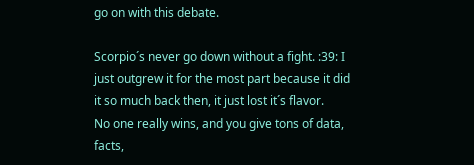go on with this debate.

Scorpio´s never go down without a fight. :39: I just outgrew it for the most part because it did it so much back then, it just lost it´s flavor.
No one really wins, and you give tons of data, facts,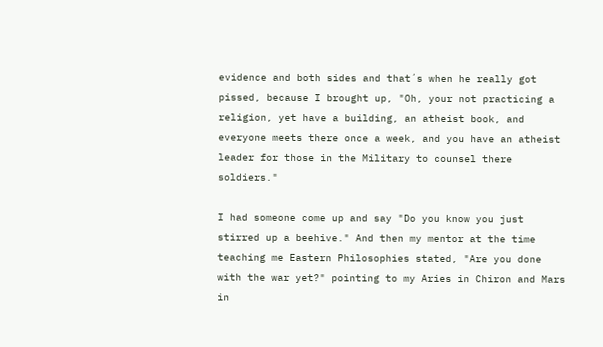evidence and both sides and that´s when he really got pissed, because I brought up, "Oh, your not practicing a religion, yet have a building, an atheist book, and everyone meets there once a week, and you have an atheist leader for those in the Military to counsel there soldiers."

I had someone come up and say "Do you know you just stirred up a beehive." And then my mentor at the time teaching me Eastern Philosophies stated, "Are you done with the war yet?" pointing to my Aries in Chiron and Mars in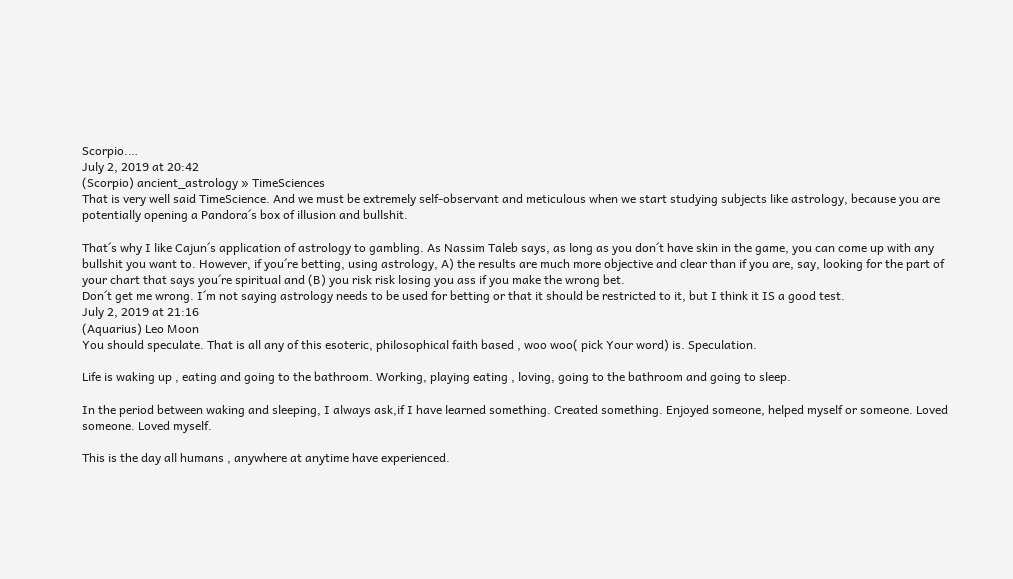Scorpio.…
July 2, 2019 at 20:42
(Scorpio) ancient_astrology » TimeSciences
That is very well said TimeScience. And we must be extremely self-observant and meticulous when we start studying subjects like astrology, because you are potentially opening a Pandora´s box of illusion and bullshit.

That´s why I like Cajun´s application of astrology to gambling. As Nassim Taleb says, as long as you don´t have skin in the game, you can come up with any bullshit you want to. However, if you´re betting, using astrology, A) the results are much more objective and clear than if you are, say, looking for the part of your chart that says you´re spiritual and (B) you risk risk losing you ass if you make the wrong bet.
Don´t get me wrong. I´m not saying astrology needs to be used for betting or that it should be restricted to it, but I think it IS a good test.
July 2, 2019 at 21:16
(Aquarius) Leo Moon
You should speculate. That is all any of this esoteric, philosophical faith based , woo woo( pick Your word) is. Speculation.

Life is waking up , eating and going to the bathroom. Working, playing eating , loving, going to the bathroom and going to sleep.

In the period between waking and sleeping, I always ask,if I have learned something. Created something. Enjoyed someone, helped myself or someone. Loved someone. Loved myself.

This is the day all humans , anywhere at anytime have experienced.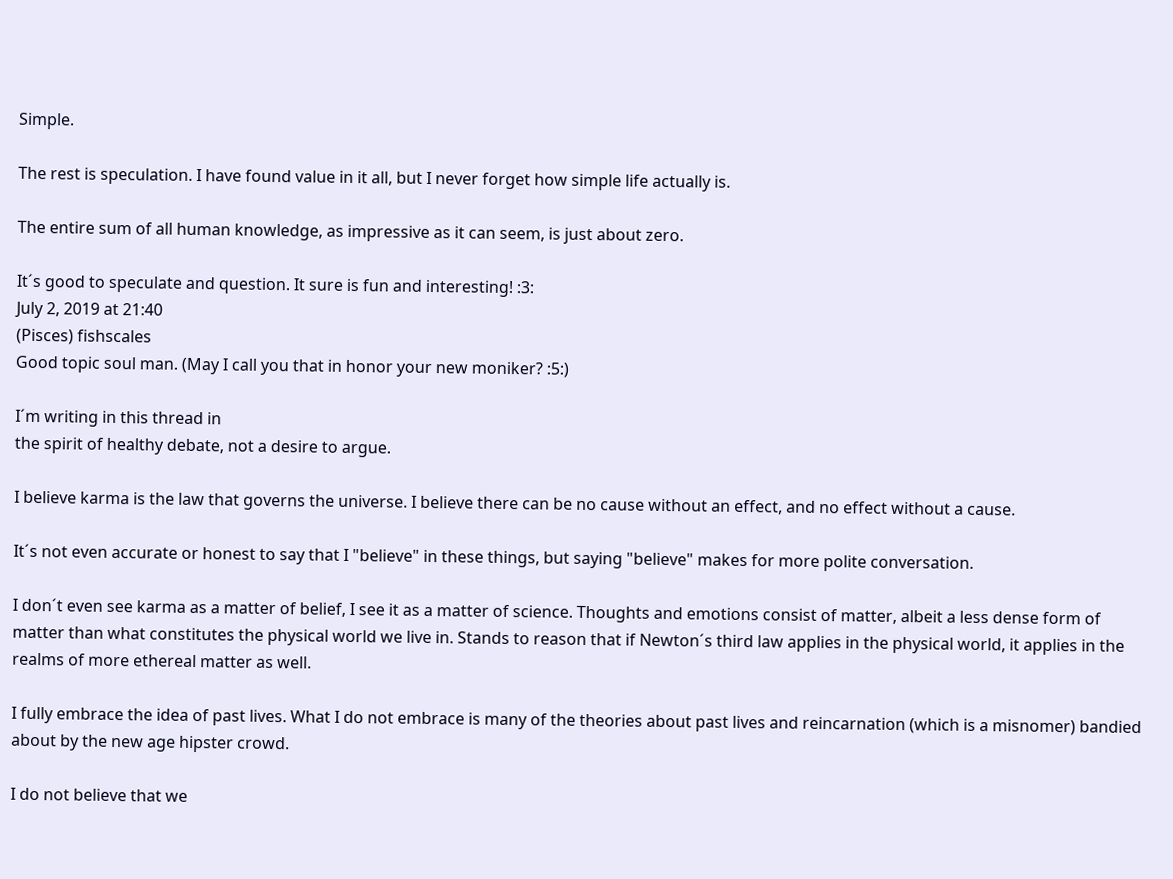Simple.

The rest is speculation. I have found value in it all, but I never forget how simple life actually is.

The entire sum of all human knowledge, as impressive as it can seem, is just about zero.

It´s good to speculate and question. It sure is fun and interesting! :3:
July 2, 2019 at 21:40
(Pisces) fishscales
Good topic soul man. (May I call you that in honor your new moniker? :5:)

I´m writing in this thread in
the spirit of healthy debate, not a desire to argue.

I believe karma is the law that governs the universe. I believe there can be no cause without an effect, and no effect without a cause.

It´s not even accurate or honest to say that I "believe" in these things, but saying "believe" makes for more polite conversation.

I don´t even see karma as a matter of belief, I see it as a matter of science. Thoughts and emotions consist of matter, albeit a less dense form of matter than what constitutes the physical world we live in. Stands to reason that if Newton´s third law applies in the physical world, it applies in the realms of more ethereal matter as well.

I fully embrace the idea of past lives. What I do not embrace is many of the theories about past lives and reincarnation (which is a misnomer) bandied about by the new age hipster crowd.

I do not believe that we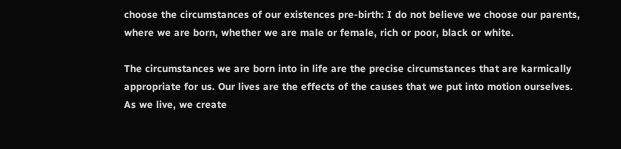choose the circumstances of our existences pre-birth: I do not believe we choose our parents, where we are born, whether we are male or female, rich or poor, black or white.

The circumstances we are born into in life are the precise circumstances that are karmically appropriate for us. Our lives are the effects of the causes that we put into motion ourselves. As we live, we create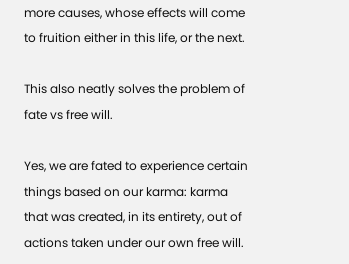more causes, whose effects will come to fruition either in this life, or the next.

This also neatly solves the problem of fate vs free will.

Yes, we are fated to experience certain things based on our karma: karma that was created, in its entirety, out of actions taken under our own free will.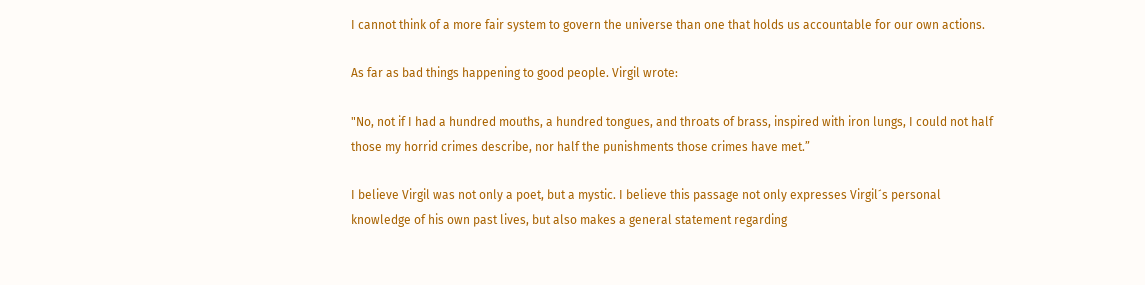I cannot think of a more fair system to govern the universe than one that holds us accountable for our own actions.

As far as bad things happening to good people. Virgil wrote:

"No, not if I had a hundred mouths, a hundred tongues, and throats of brass, inspired with iron lungs, I could not half those my horrid crimes describe, nor half the punishments those crimes have met.”

I believe Virgil was not only a poet, but a mystic. I believe this passage not only expresses Virgil´s personal knowledge of his own past lives, but also makes a general statement regarding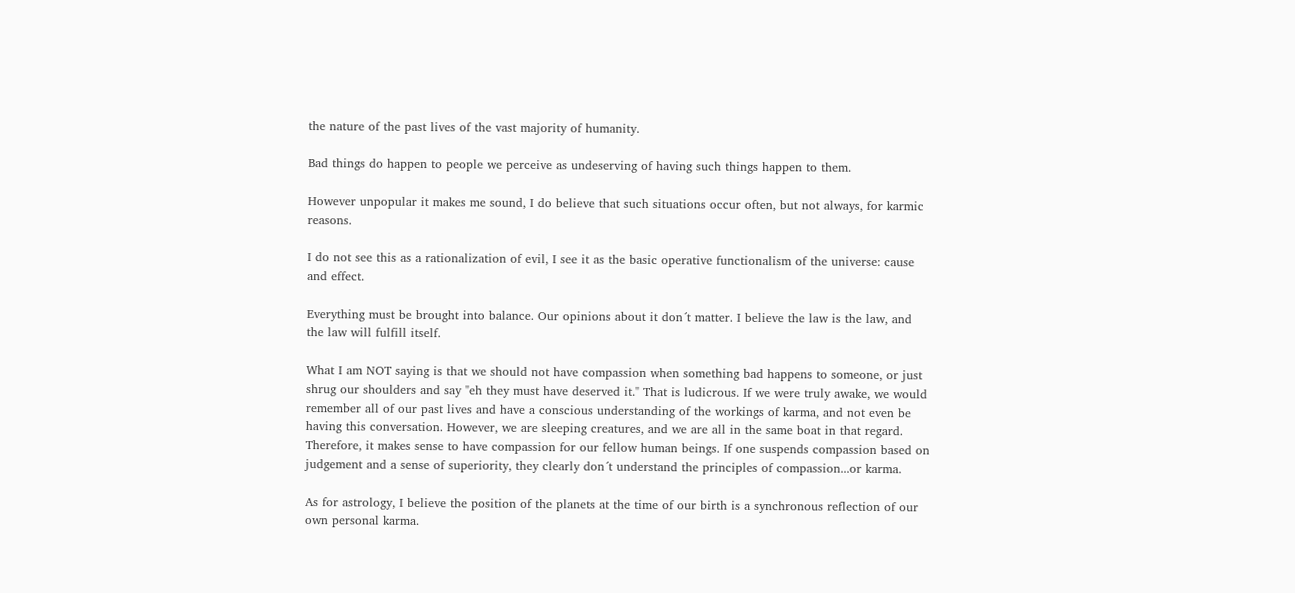the nature of the past lives of the vast majority of humanity.

Bad things do happen to people we perceive as undeserving of having such things happen to them.

However unpopular it makes me sound, I do believe that such situations occur often, but not always, for karmic reasons.

I do not see this as a rationalization of evil, I see it as the basic operative functionalism of the universe: cause and effect.

Everything must be brought into balance. Our opinions about it don´t matter. I believe the law is the law, and the law will fulfill itself.

What I am NOT saying is that we should not have compassion when something bad happens to someone, or just shrug our shoulders and say "eh they must have deserved it." That is ludicrous. If we were truly awake, we would remember all of our past lives and have a conscious understanding of the workings of karma, and not even be having this conversation. However, we are sleeping creatures, and we are all in the same boat in that regard. Therefore, it makes sense to have compassion for our fellow human beings. If one suspends compassion based on judgement and a sense of superiority, they clearly don´t understand the principles of compassion...or karma.

As for astrology, I believe the position of the planets at the time of our birth is a synchronous reflection of our own personal karma.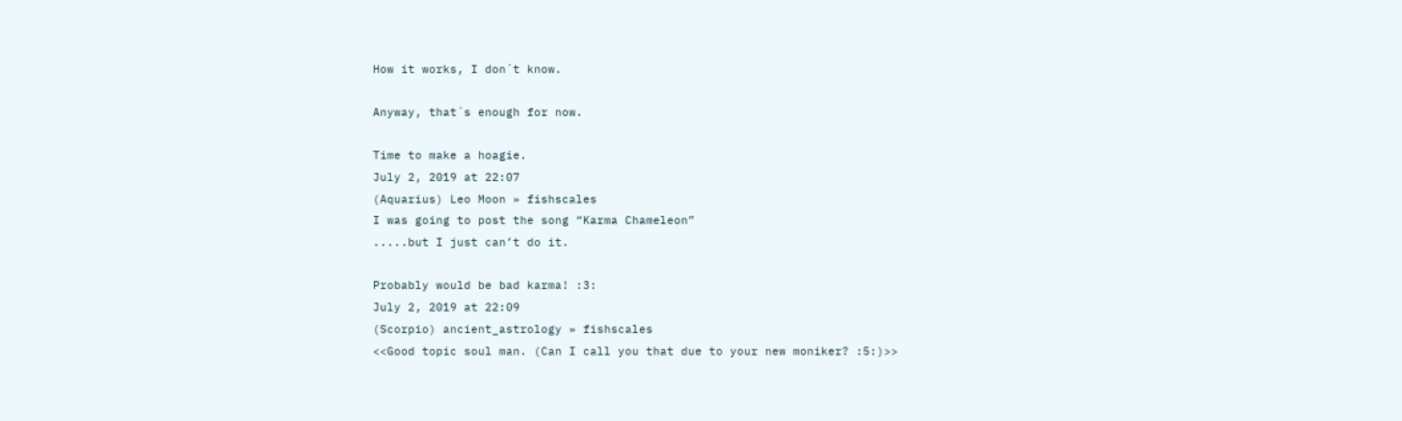How it works, I don´t know.

Anyway, that´s enough for now.

Time to make a hoagie.
July 2, 2019 at 22:07
(Aquarius) Leo Moon » fishscales
I was going to post the song “Karma Chameleon”
.....but I just can’t do it.

Probably would be bad karma! :3:
July 2, 2019 at 22:09
(Scorpio) ancient_astrology » fishscales
<<Good topic soul man. (Can I call you that due to your new moniker? :5:)>>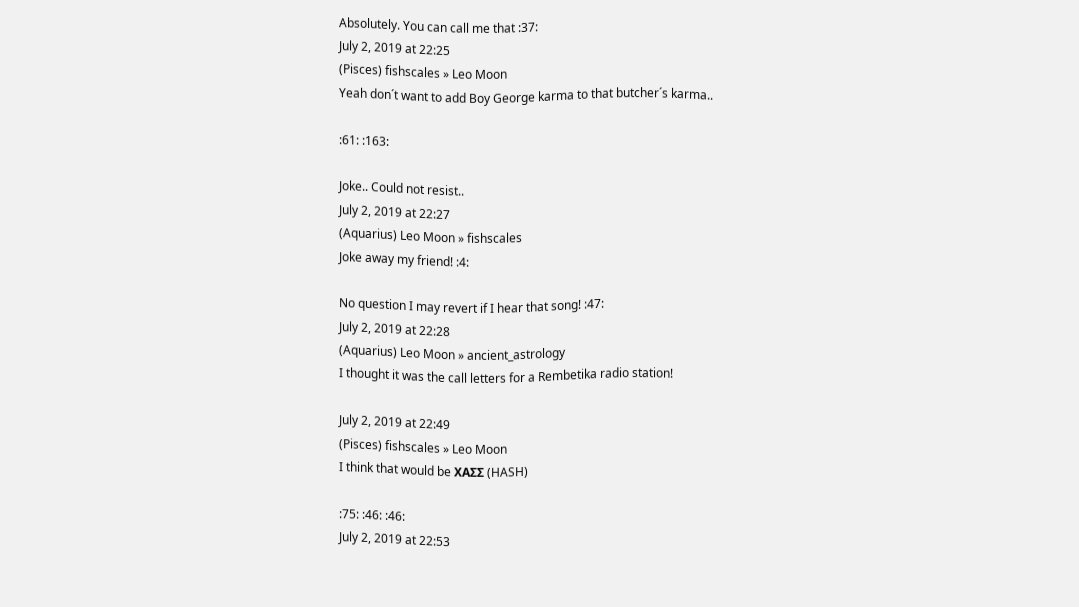Absolutely. You can call me that :37:
July 2, 2019 at 22:25
(Pisces) fishscales » Leo Moon
Yeah don´t want to add Boy George karma to that butcher´s karma..

:61: :163:

Joke.. Could not resist..
July 2, 2019 at 22:27
(Aquarius) Leo Moon » fishscales
Joke away my friend! :4:

No question I may revert if I hear that song! :47:
July 2, 2019 at 22:28
(Aquarius) Leo Moon » ancient_astrology
I thought it was the call letters for a Rembetika radio station!

July 2, 2019 at 22:49
(Pisces) fishscales » Leo Moon
I think that would be ΧΑΣΣ (HASH)

:75: :46: :46:
July 2, 2019 at 22:53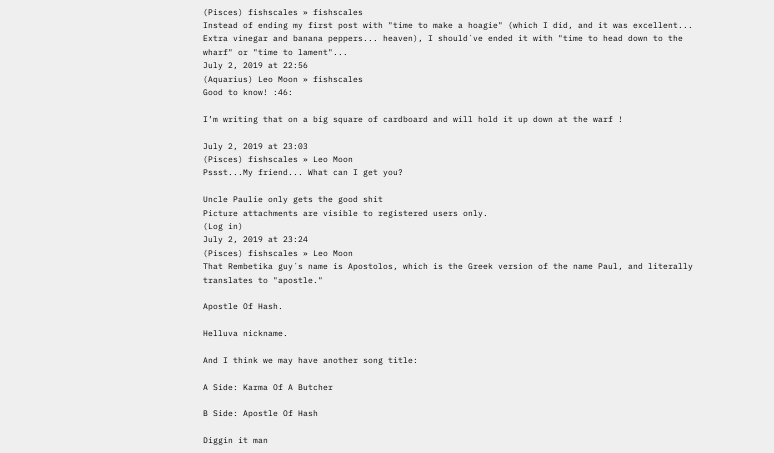(Pisces) fishscales » fishscales
Instead of ending my first post with "time to make a hoagie" (which I did, and it was excellent... Extra vinegar and banana peppers... heaven), I should´ve ended it with "time to head down to the wharf" or "time to lament"...
July 2, 2019 at 22:56
(Aquarius) Leo Moon » fishscales
Good to know! :46:

I’m writing that on a big square of cardboard and will hold it up down at the warf !

July 2, 2019 at 23:03
(Pisces) fishscales » Leo Moon
Pssst...My friend... What can I get you?

Uncle Paulie only gets the good shit
Picture attachments are visible to registered users only.
(Log in)
July 2, 2019 at 23:24
(Pisces) fishscales » Leo Moon
That Rembetika guy´s name is Apostolos, which is the Greek version of the name Paul, and literally translates to "apostle."

Apostle Of Hash.

Helluva nickname.

And I think we may have another song title:

A Side: Karma Of A Butcher

B Side: Apostle Of Hash

Diggin it man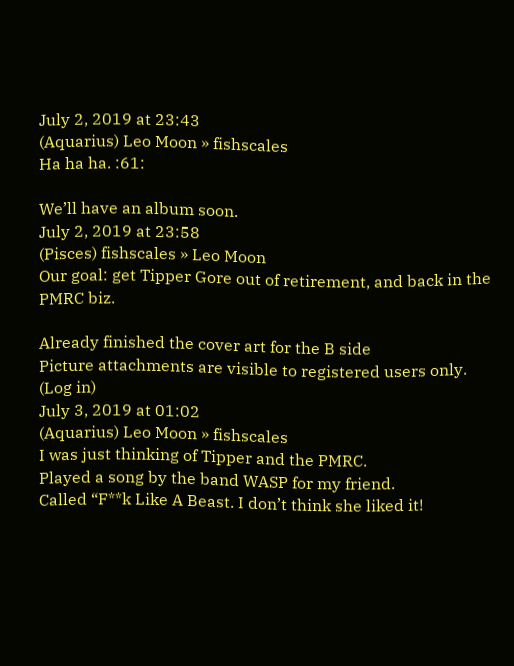July 2, 2019 at 23:43
(Aquarius) Leo Moon » fishscales
Ha ha ha. :61:

We’ll have an album soon.
July 2, 2019 at 23:58
(Pisces) fishscales » Leo Moon
Our goal: get Tipper Gore out of retirement, and back in the PMRC biz.

Already finished the cover art for the B side
Picture attachments are visible to registered users only.
(Log in)
July 3, 2019 at 01:02
(Aquarius) Leo Moon » fishscales
I was just thinking of Tipper and the PMRC.
Played a song by the band WASP for my friend.
Called “F**k Like A Beast. I don’t think she liked it!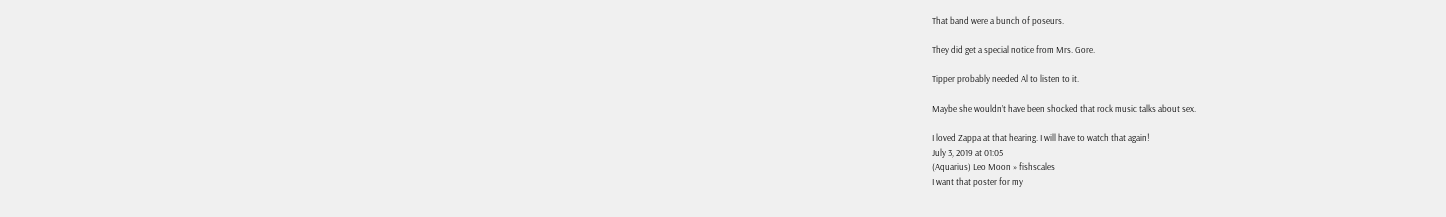That band were a bunch of poseurs.

They did get a special notice from Mrs. Gore.

Tipper probably needed Al to listen to it.

Maybe she wouldn’t have been shocked that rock music talks about sex.

I loved Zappa at that hearing. I will have to watch that again!
July 3, 2019 at 01:05
(Aquarius) Leo Moon » fishscales
I want that poster for my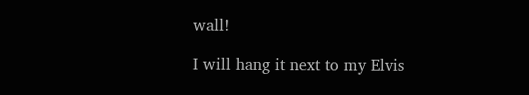wall!

I will hang it next to my Elvis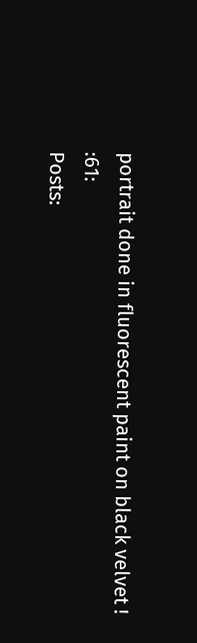portrait done in fluorescent paint on black velvet ! :61:
Posts: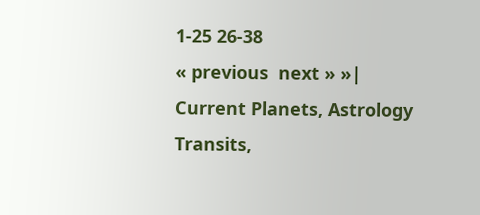1-25 26-38
« previous  next » »|
Current Planets, Astrology Transits,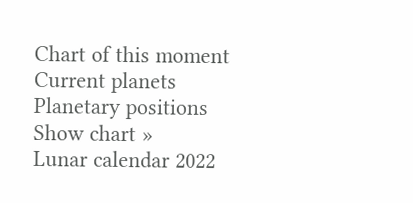Chart of this moment
Current planets
Planetary positions
Show chart »
Lunar calendar 2022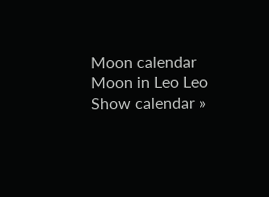Moon calendar
Moon in Leo Leo
Show calendar »